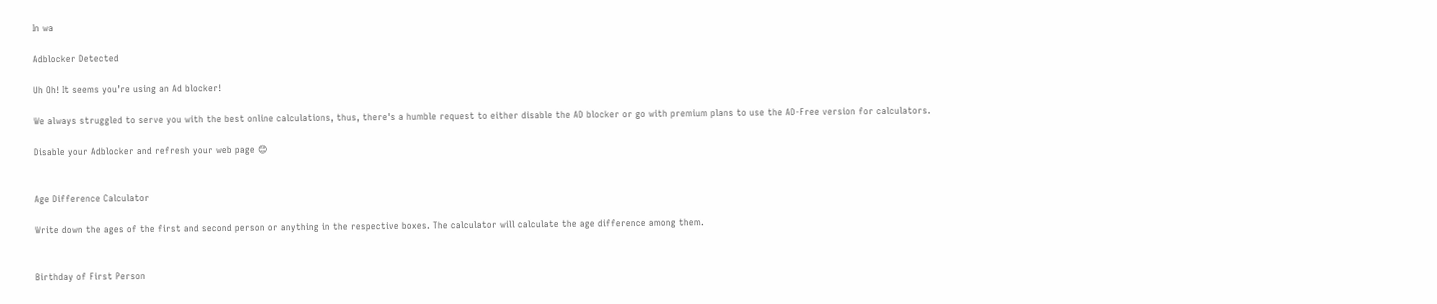In wa

Adblocker Detected

Uh Oh! It seems you’re using an Ad blocker!

We always struggled to serve you with the best online calculations, thus, there's a humble request to either disable the AD blocker or go with premium plans to use the AD-Free version for calculators.

Disable your Adblocker and refresh your web page 😊


Age Difference Calculator

Write down the ages of the first and second person or anything in the respective boxes. The calculator will calculate the age difference among them.


Birthday of First Person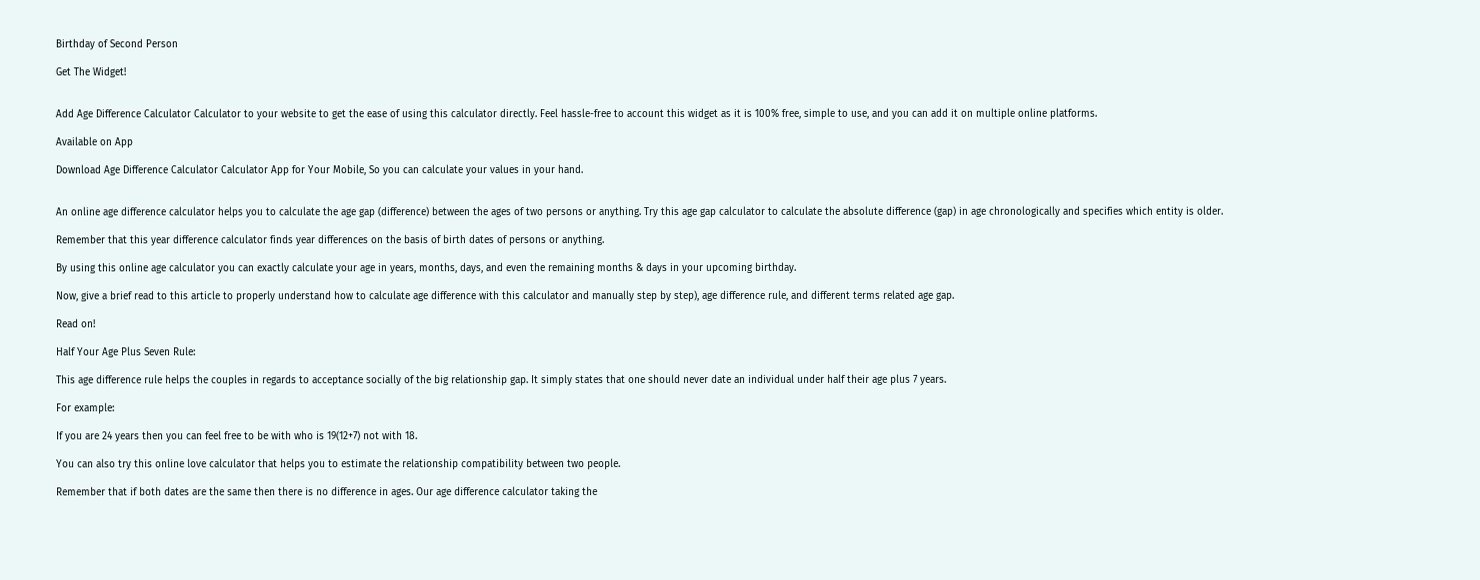Birthday of Second Person

Get The Widget!


Add Age Difference Calculator Calculator to your website to get the ease of using this calculator directly. Feel hassle-free to account this widget as it is 100% free, simple to use, and you can add it on multiple online platforms.

Available on App

Download Age Difference Calculator Calculator App for Your Mobile, So you can calculate your values in your hand.


An online age difference calculator helps you to calculate the age gap (difference) between the ages of two persons or anything. Try this age gap calculator to calculate the absolute difference (gap) in age chronologically and specifies which entity is older.

Remember that this year difference calculator finds year differences on the basis of birth dates of persons or anything.

By using this online age calculator you can exactly calculate your age in years, months, days, and even the remaining months & days in your upcoming birthday.

Now, give a brief read to this article to properly understand how to calculate age difference with this calculator and manually step by step), age difference rule, and different terms related age gap.

Read on!

Half Your Age Plus Seven Rule:

This age difference rule helps the couples in regards to acceptance socially of the big relationship gap. It simply states that one should never date an individual under half their age plus 7 years.

For example:

If you are 24 years then you can feel free to be with who is 19(12+7) not with 18.

You can also try this online love calculator that helps you to estimate the relationship compatibility between two people.

Remember that if both dates are the same then there is no difference in ages. Our age difference calculator taking the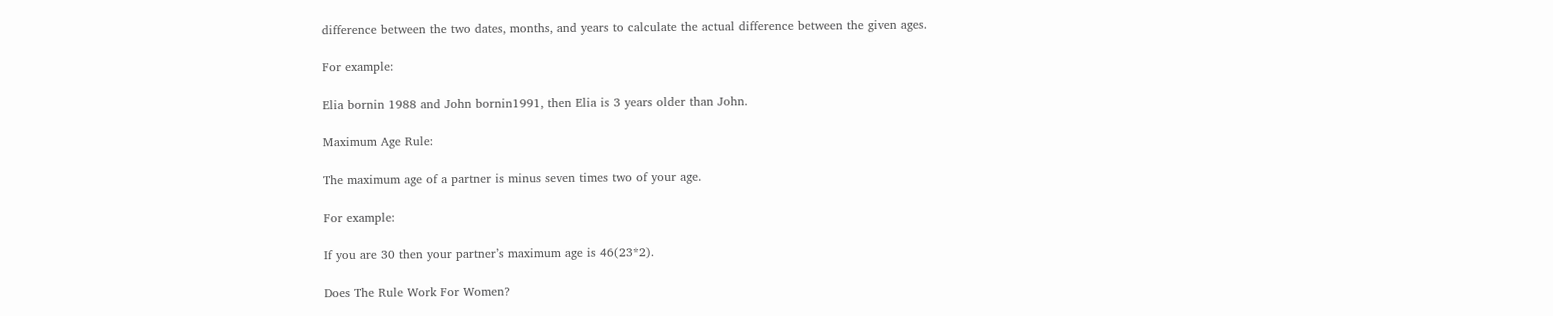difference between the two dates, months, and years to calculate the actual difference between the given ages.

For example:

Elia bornin 1988 and John bornin1991, then Elia is 3 years older than John.

Maximum Age Rule:

The maximum age of a partner is minus seven times two of your age.

For example:

If you are 30 then your partner’s maximum age is 46(23*2).

Does The Rule Work For Women?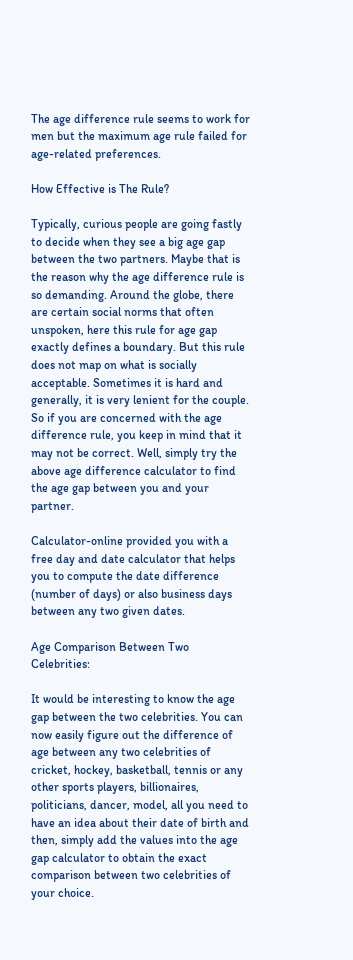The age difference rule seems to work for men but the maximum age rule failed for age-related preferences.

How Effective is The Rule?

Typically, curious people are going fastly to decide when they see a big age gap between the two partners. Maybe that is the reason why the age difference rule is so demanding. Around the globe, there are certain social norms that often unspoken, here this rule for age gap exactly defines a boundary. But this rule does not map on what is socially acceptable. Sometimes it is hard and generally, it is very lenient for the couple. So if you are concerned with the age difference rule, you keep in mind that it may not be correct. Well, simply try the above age difference calculator to find the age gap between you and your partner.

Calculator-online provided you with a free day and date calculator that helps you to compute the date difference (number of days) or also business days between any two given dates.

Age Comparison Between Two Celebrities:

It would be interesting to know the age gap between the two celebrities. You can now easily figure out the difference of age between any two celebrities of cricket, hockey, basketball, tennis or any other sports players, billionaires, politicians, dancer, model, all you need to have an idea about their date of birth and then, simply add the values into the age gap calculator to obtain the exact comparison between two celebrities of your choice.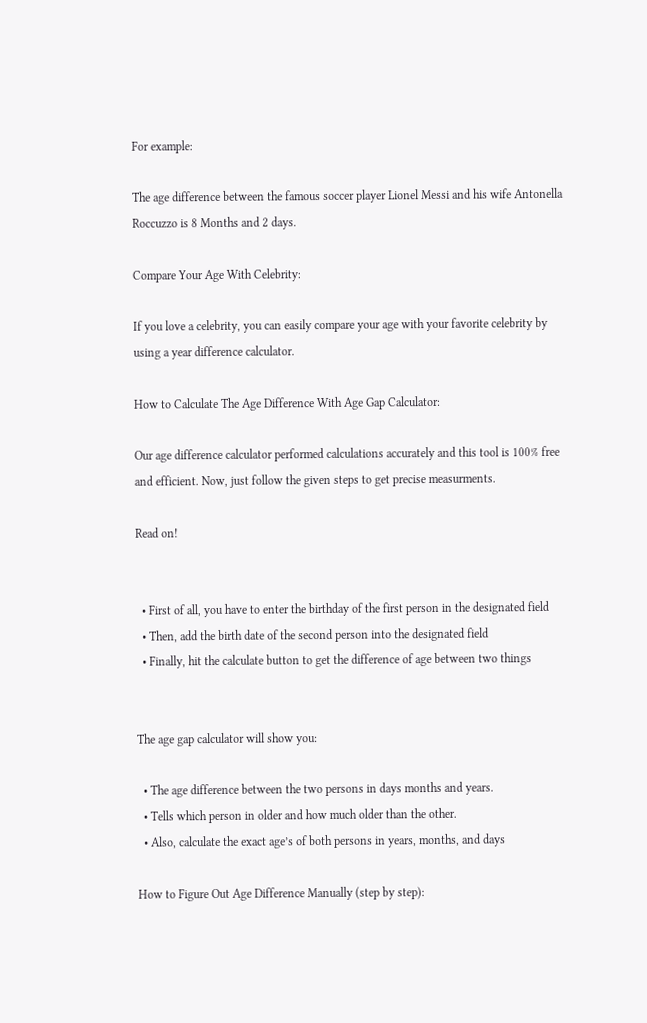For example:

The age difference between the famous soccer player Lionel Messi and his wife Antonella Roccuzzo is 8 Months and 2 days.

Compare Your Age With Celebrity:

If you love a celebrity, you can easily compare your age with your favorite celebrity by using a year difference calculator.

How to Calculate The Age Difference With Age Gap Calculator:

Our age difference calculator performed calculations accurately and this tool is 100% free and efficient. Now, just follow the given steps to get precise measurments.

Read on!


  • First of all, you have to enter the birthday of the first person in the designated field
  • Then, add the birth date of the second person into the designated field
  • Finally, hit the calculate button to get the difference of age between two things


The age gap calculator will show you:

  • The age difference between the two persons in days months and years.
  • Tells which person in older and how much older than the other.
  • Also, calculate the exact age’s of both persons in years, months, and days

How to Figure Out Age Difference Manually (step by step):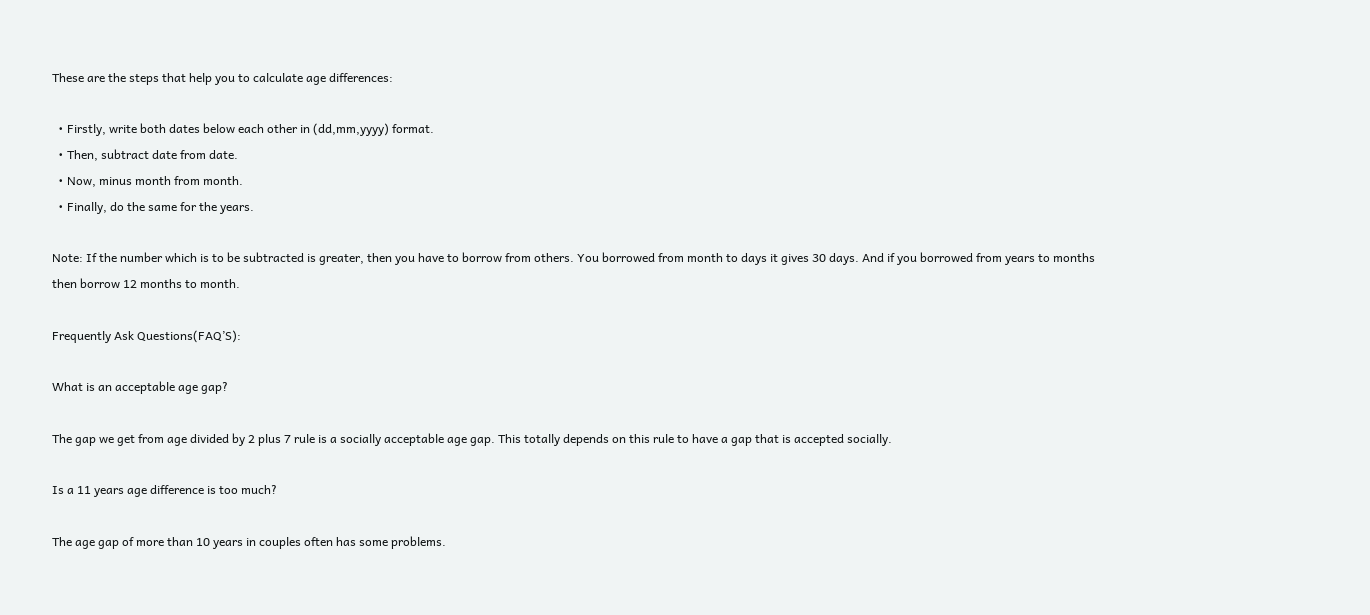These are the steps that help you to calculate age differences:

  • Firstly, write both dates below each other in (dd,mm,yyyy) format.
  • Then, subtract date from date.
  • Now, minus month from month.
  • Finally, do the same for the years.

Note: If the number which is to be subtracted is greater, then you have to borrow from others. You borrowed from month to days it gives 30 days. And if you borrowed from years to months then borrow 12 months to month.

Frequently Ask Questions(FAQ’S):

What is an acceptable age gap?

The gap we get from age divided by 2 plus 7 rule is a socially acceptable age gap. This totally depends on this rule to have a gap that is accepted socially.

Is a 11 years age difference is too much?

The age gap of more than 10 years in couples often has some problems.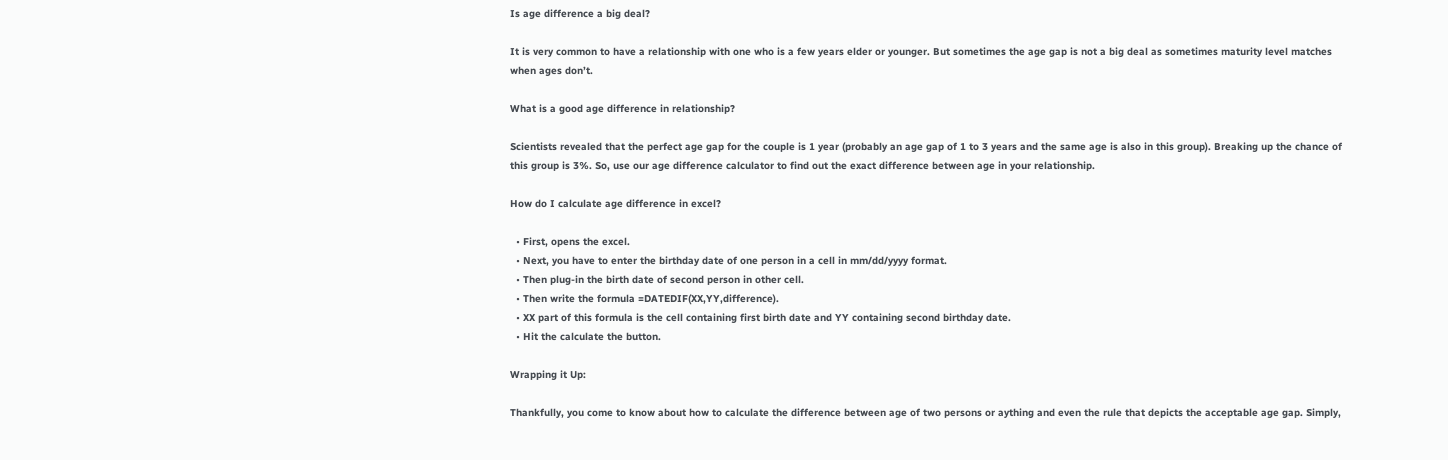Is age difference a big deal?

It is very common to have a relationship with one who is a few years elder or younger. But sometimes the age gap is not a big deal as sometimes maturity level matches when ages don’t.

What is a good age difference in relationship?

Scientists revealed that the perfect age gap for the couple is 1 year (probably an age gap of 1 to 3 years and the same age is also in this group). Breaking up the chance of this group is 3%. So, use our age difference calculator to find out the exact difference between age in your relationship.

How do I calculate age difference in excel?

  • First, opens the excel.
  • Next, you have to enter the birthday date of one person in a cell in mm/dd/yyyy format.
  • Then plug-in the birth date of second person in other cell.
  • Then write the formula =DATEDIF(XX,YY,difference).
  • XX part of this formula is the cell containing first birth date and YY containing second birthday date.
  • Hit the calculate the button.

Wrapping it Up:

Thankfully, you come to know about how to calculate the difference between age of two persons or aything and even the rule that depicts the acceptable age gap. Simply,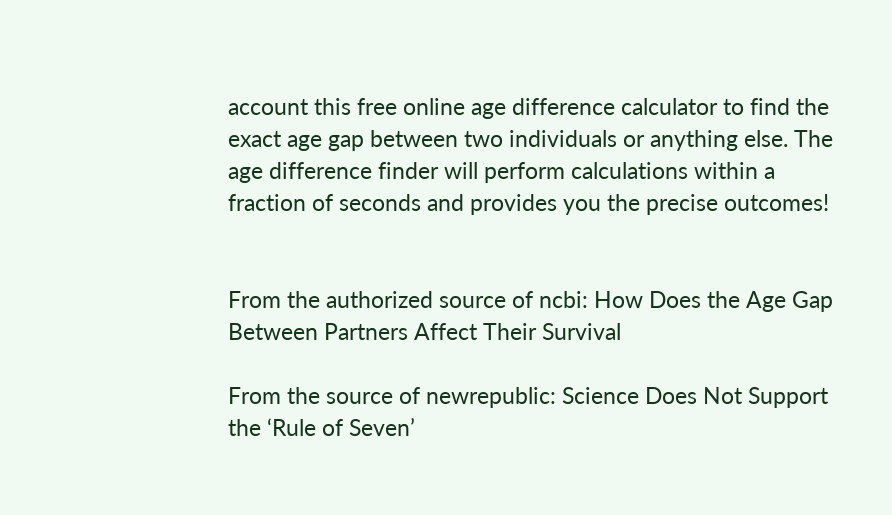account this free online age difference calculator to find the exact age gap between two individuals or anything else. The age difference finder will perform calculations within a fraction of seconds and provides you the precise outcomes!


From the authorized source of ncbi: How Does the Age Gap Between Partners Affect Their Survival

From the source of newrepublic: Science Does Not Support the ‘Rule of Seven’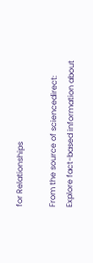for Relationships

From the source of sciencedirect: Explore fact-based information about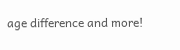age difference and more!